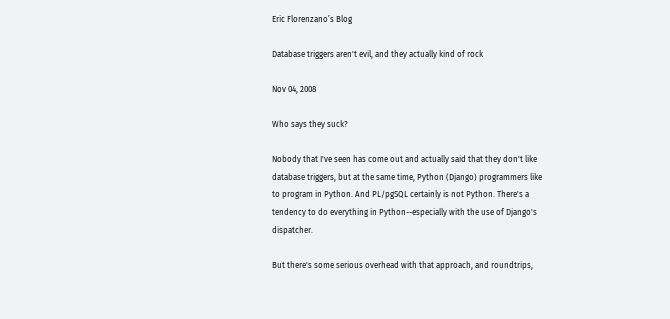Eric Florenzano’s Blog

Database triggers aren't evil, and they actually kind of rock

Nov 04, 2008

Who says they suck?

Nobody that I've seen has come out and actually said that they don't like database triggers, but at the same time, Python (Django) programmers like to program in Python. And PL/pgSQL certainly is not Python. There's a tendency to do everything in Python--especially with the use of Django's dispatcher.

But there's some serious overhead with that approach, and roundtrips,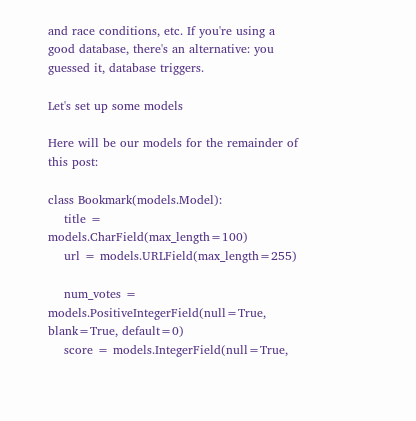and race conditions, etc. If you're using a good database, there's an alternative: you guessed it, database triggers.

Let's set up some models

Here will be our models for the remainder of this post:

class Bookmark(models.Model):
    title = models.CharField(max_length=100)
    url = models.URLField(max_length=255)

    num_votes = models.PositiveIntegerField(null=True, blank=True, default=0)
    score = models.IntegerField(null=True,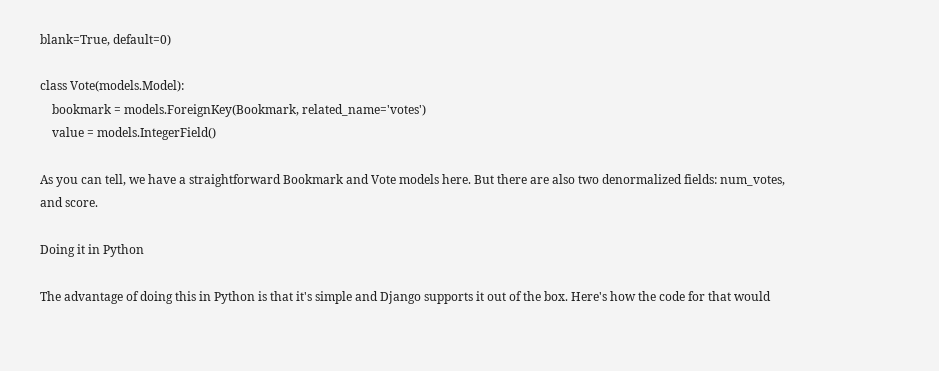blank=True, default=0)

class Vote(models.Model):
    bookmark = models.ForeignKey(Bookmark, related_name='votes')
    value = models.IntegerField()

As you can tell, we have a straightforward Bookmark and Vote models here. But there are also two denormalized fields: num_votes, and score.

Doing it in Python

The advantage of doing this in Python is that it's simple and Django supports it out of the box. Here's how the code for that would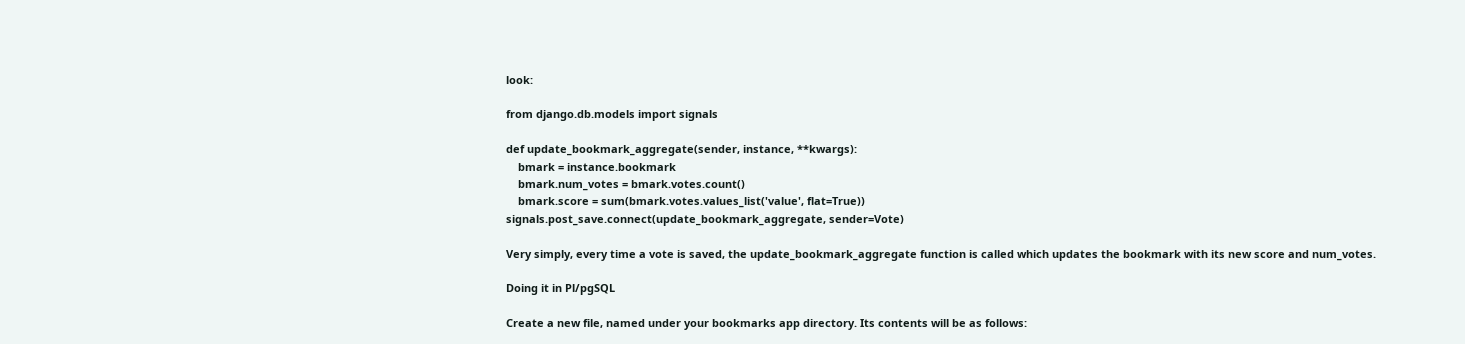look:

from django.db.models import signals

def update_bookmark_aggregate(sender, instance, **kwargs):
    bmark = instance.bookmark
    bmark.num_votes = bmark.votes.count()
    bmark.score = sum(bmark.votes.values_list('value', flat=True))
signals.post_save.connect(update_bookmark_aggregate, sender=Vote)

Very simply, every time a vote is saved, the update_bookmark_aggregate function is called which updates the bookmark with its new score and num_votes.

Doing it in Pl/pgSQL

Create a new file, named under your bookmarks app directory. Its contents will be as follows: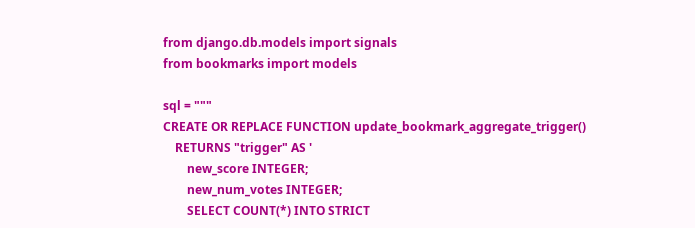from django.db.models import signals
from bookmarks import models

sql = """
CREATE OR REPLACE FUNCTION update_bookmark_aggregate_trigger()
    RETURNS "trigger" AS '
        new_score INTEGER;
        new_num_votes INTEGER;
        SELECT COUNT(*) INTO STRICT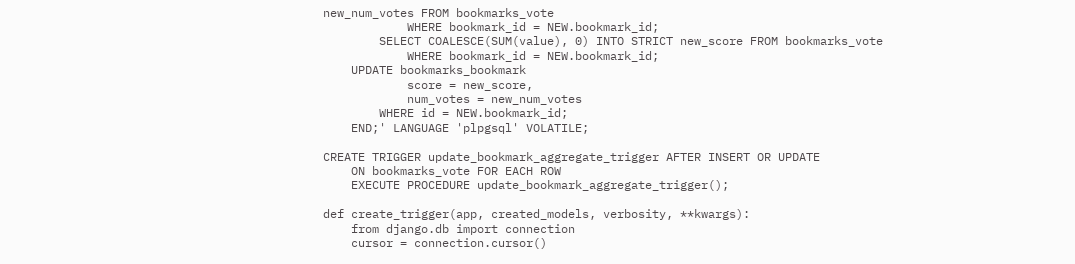new_num_votes FROM bookmarks_vote
            WHERE bookmark_id = NEW.bookmark_id;
        SELECT COALESCE(SUM(value), 0) INTO STRICT new_score FROM bookmarks_vote
            WHERE bookmark_id = NEW.bookmark_id;
    UPDATE bookmarks_bookmark
            score = new_score,
            num_votes = new_num_votes
        WHERE id = NEW.bookmark_id;
    END;' LANGUAGE 'plpgsql' VOLATILE;

CREATE TRIGGER update_bookmark_aggregate_trigger AFTER INSERT OR UPDATE
    ON bookmarks_vote FOR EACH ROW
    EXECUTE PROCEDURE update_bookmark_aggregate_trigger();

def create_trigger(app, created_models, verbosity, **kwargs):
    from django.db import connection
    cursor = connection.cursor()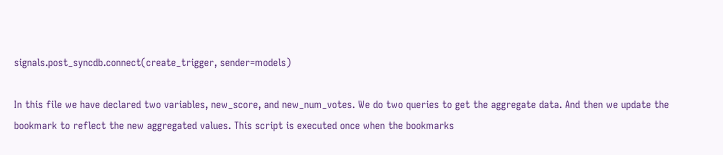signals.post_syncdb.connect(create_trigger, sender=models)

In this file we have declared two variables, new_score, and new_num_votes. We do two queries to get the aggregate data. And then we update the bookmark to reflect the new aggregated values. This script is executed once when the bookmarks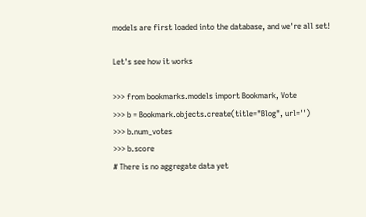models are first loaded into the database, and we're all set!

Let's see how it works

>>> from bookmarks.models import Bookmark, Vote
>>> b = Bookmark.objects.create(title="Blog", url='')
>>> b.num_votes
>>> b.score
# There is no aggregate data yet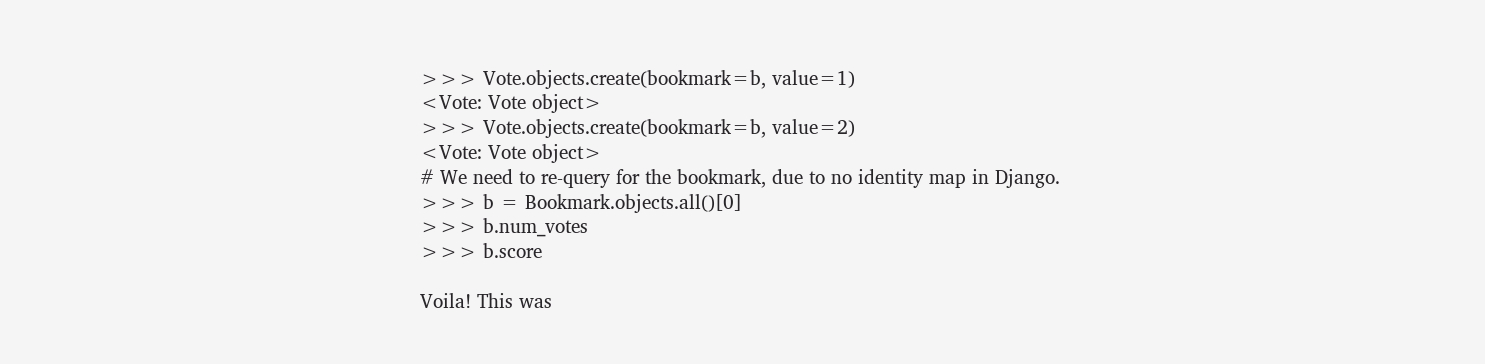>>> Vote.objects.create(bookmark=b, value=1)
<Vote: Vote object>
>>> Vote.objects.create(bookmark=b, value=2)
<Vote: Vote object>
# We need to re-query for the bookmark, due to no identity map in Django.
>>> b = Bookmark.objects.all()[0]
>>> b.num_votes
>>> b.score

Voila! This was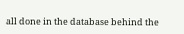all done in the database behind the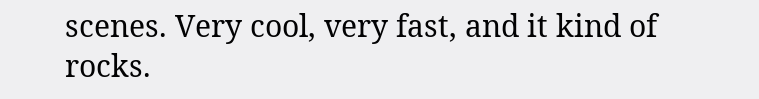scenes. Very cool, very fast, and it kind of rocks.